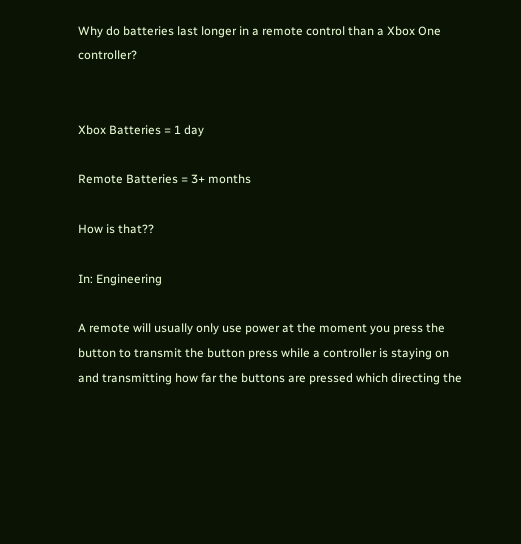Why do batteries last longer in a remote control than a Xbox One controller?


Xbox Batteries = 1 day

Remote Batteries = 3+ months

How is that??

In: Engineering

A remote will usually only use power at the moment you press the button to transmit the button press while a controller is staying on and transmitting how far the buttons are pressed which directing the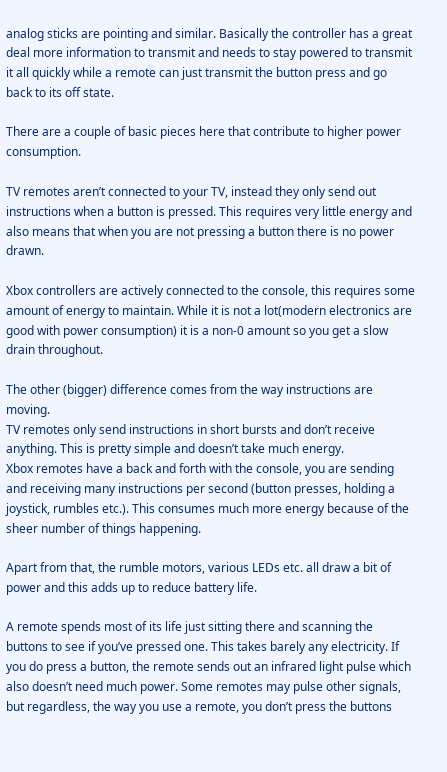analog sticks are pointing and similar. Basically the controller has a great deal more information to transmit and needs to stay powered to transmit it all quickly while a remote can just transmit the button press and go back to its off state.

There are a couple of basic pieces here that contribute to higher power consumption.

TV remotes aren’t connected to your TV, instead they only send out instructions when a button is pressed. This requires very little energy and also means that when you are not pressing a button there is no power drawn.

Xbox controllers are actively connected to the console, this requires some amount of energy to maintain. While it is not a lot(modern electronics are good with power consumption) it is a non-0 amount so you get a slow drain throughout.

The other (bigger) difference comes from the way instructions are moving.
TV remotes only send instructions in short bursts and don’t receive anything. This is pretty simple and doesn’t take much energy.
Xbox remotes have a back and forth with the console, you are sending and receiving many instructions per second (button presses, holding a joystick, rumbles etc.). This consumes much more energy because of the sheer number of things happening.

Apart from that, the rumble motors, various LEDs etc. all draw a bit of power and this adds up to reduce battery life.

A remote spends most of its life just sitting there and scanning the buttons to see if you’ve pressed one. This takes barely any electricity. If you do press a button, the remote sends out an infrared light pulse which also doesn’t need much power. Some remotes may pulse other signals, but regardless, the way you use a remote, you don’t press the buttons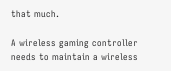that much.

A wireless gaming controller needs to maintain a wireless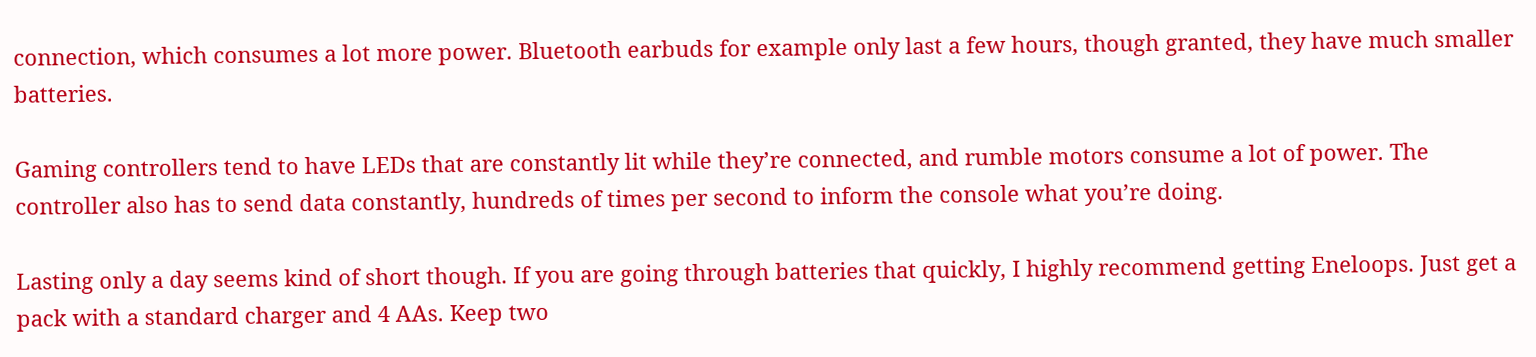connection, which consumes a lot more power. Bluetooth earbuds for example only last a few hours, though granted, they have much smaller batteries.

Gaming controllers tend to have LEDs that are constantly lit while they’re connected, and rumble motors consume a lot of power. The controller also has to send data constantly, hundreds of times per second to inform the console what you’re doing.

Lasting only a day seems kind of short though. If you are going through batteries that quickly, I highly recommend getting Eneloops. Just get a pack with a standard charger and 4 AAs. Keep two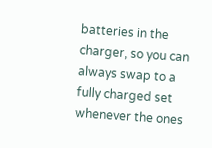batteries in the charger, so you can always swap to a fully charged set whenever the ones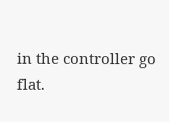in the controller go flat.